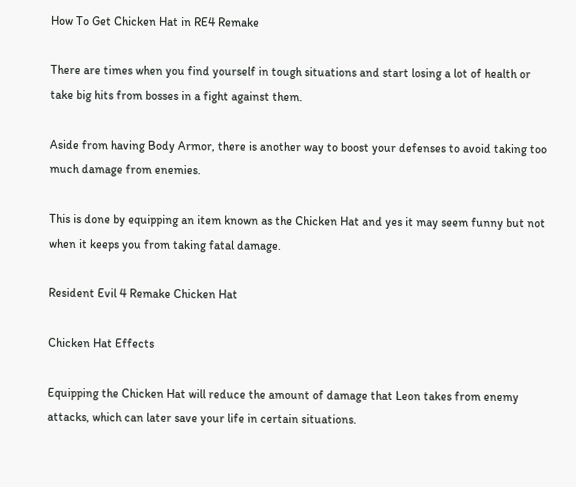How To Get Chicken Hat in RE4 Remake

There are times when you find yourself in tough situations and start losing a lot of health or take big hits from bosses in a fight against them.

Aside from having Body Armor, there is another way to boost your defenses to avoid taking too much damage from enemies.

This is done by equipping an item known as the Chicken Hat and yes it may seem funny but not when it keeps you from taking fatal damage.

Resident Evil 4 Remake Chicken Hat

Chicken Hat Effects

Equipping the Chicken Hat will reduce the amount of damage that Leon takes from enemy attacks, which can later save your life in certain situations.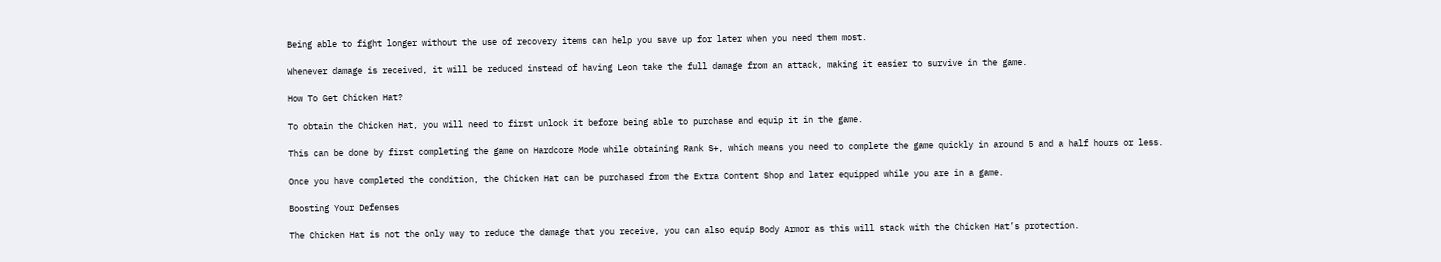Being able to fight longer without the use of recovery items can help you save up for later when you need them most.

Whenever damage is received, it will be reduced instead of having Leon take the full damage from an attack, making it easier to survive in the game.

How To Get Chicken Hat?

To obtain the Chicken Hat, you will need to first unlock it before being able to purchase and equip it in the game.

This can be done by first completing the game on Hardcore Mode while obtaining Rank S+, which means you need to complete the game quickly in around 5 and a half hours or less.

Once you have completed the condition, the Chicken Hat can be purchased from the Extra Content Shop and later equipped while you are in a game.

Boosting Your Defenses

The Chicken Hat is not the only way to reduce the damage that you receive, you can also equip Body Armor as this will stack with the Chicken Hat’s protection.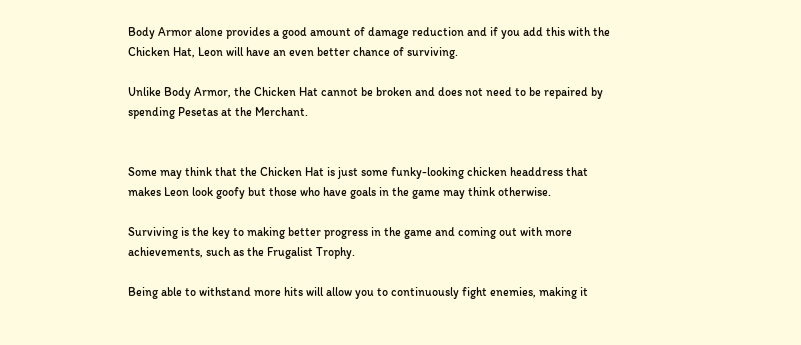Body Armor alone provides a good amount of damage reduction and if you add this with the Chicken Hat, Leon will have an even better chance of surviving.

Unlike Body Armor, the Chicken Hat cannot be broken and does not need to be repaired by spending Pesetas at the Merchant.


Some may think that the Chicken Hat is just some funky-looking chicken headdress that makes Leon look goofy but those who have goals in the game may think otherwise.

Surviving is the key to making better progress in the game and coming out with more achievements, such as the Frugalist Trophy.

Being able to withstand more hits will allow you to continuously fight enemies, making it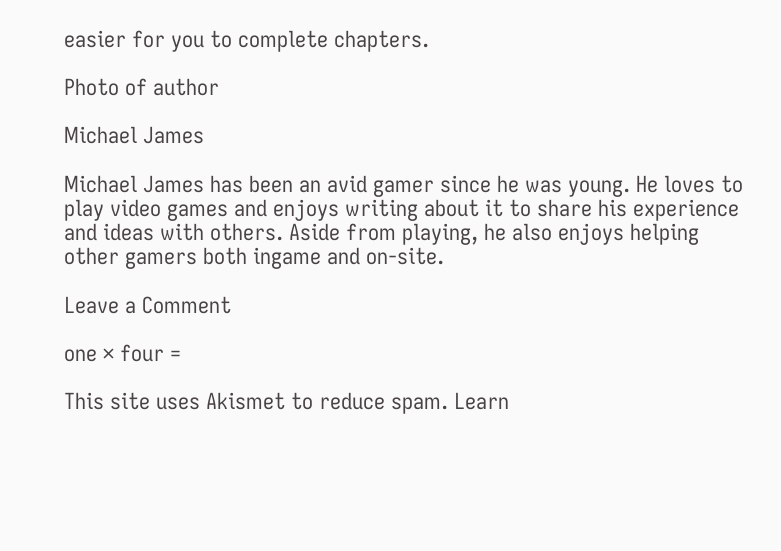easier for you to complete chapters.

Photo of author

Michael James

Michael James has been an avid gamer since he was young. He loves to play video games and enjoys writing about it to share his experience and ideas with others. Aside from playing, he also enjoys helping other gamers both ingame and on-site.

Leave a Comment

one × four =

This site uses Akismet to reduce spam. Learn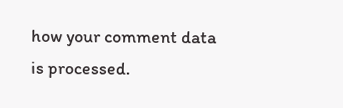how your comment data is processed.